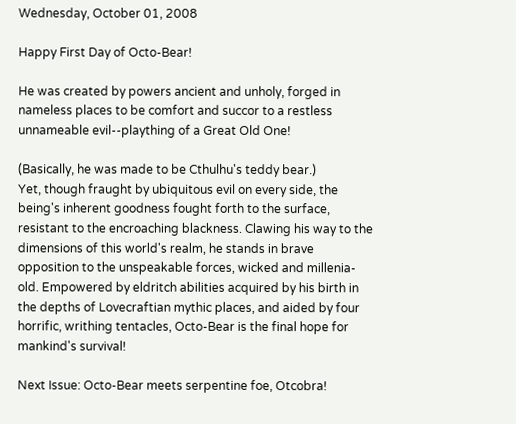Wednesday, October 01, 2008

Happy First Day of Octo-Bear!

He was created by powers ancient and unholy, forged in nameless places to be comfort and succor to a restless unnameable evil--plaything of a Great Old One!

(Basically, he was made to be Cthulhu's teddy bear.)
Yet, though fraught by ubiquitous evil on every side, the being's inherent goodness fought forth to the surface, resistant to the encroaching blackness. Clawing his way to the dimensions of this world's realm, he stands in brave opposition to the unspeakable forces, wicked and millenia-old. Empowered by eldritch abilities acquired by his birth in the depths of Lovecraftian mythic places, and aided by four horrific, writhing tentacles, Octo-Bear is the final hope for mankind's survival!

Next Issue: Octo-Bear meets serpentine foe, Otcobra!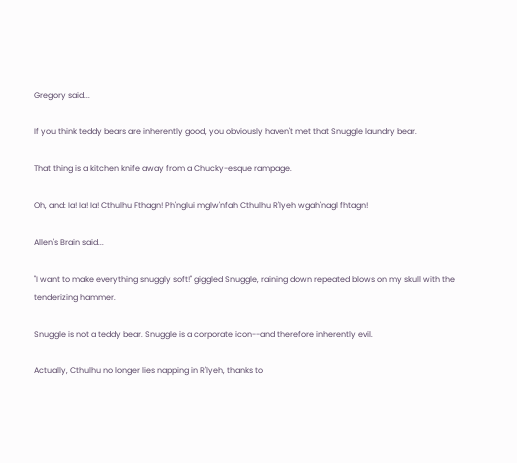Gregory said...

If you think teddy bears are inherently good, you obviously haven't met that Snuggle laundry bear.

That thing is a kitchen knife away from a Chucky-esque rampage.

Oh, and: Ia! Ia! Ia! Cthulhu Fthagn! Ph'nglui mglw'nfah Cthulhu R'lyeh wgah'nagl fhtagn!

Allen's Brain said...

"I want to make everything snuggly soft!" giggled Snuggle, raining down repeated blows on my skull with the tenderizing hammer.

Snuggle is not a teddy bear. Snuggle is a corporate icon--and therefore inherently evil.

Actually, Cthulhu no longer lies napping in R'lyeh, thanks to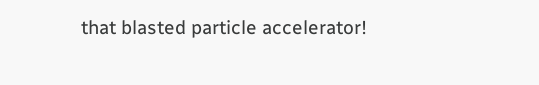that blasted particle accelerator!